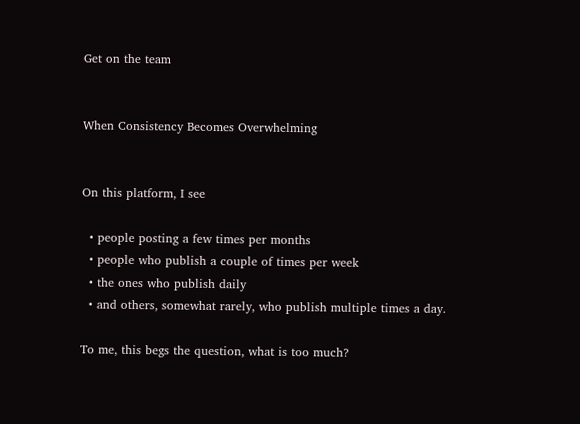Get on the team


When Consistency Becomes Overwhelming


On this platform, I see

  • people posting a few times per months
  • people who publish a couple of times per week
  • the ones who publish daily
  • and others, somewhat rarely, who publish multiple times a day.

To me, this begs the question, what is too much?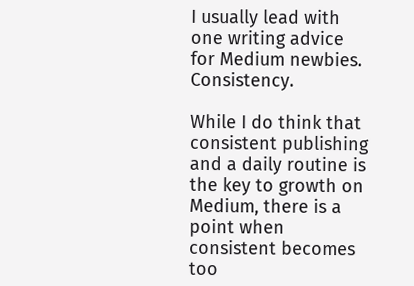I usually lead with one writing advice for Medium newbies. Consistency.

While I do think that consistent publishing and a daily routine is the key to growth on Medium, there is a point when consistent becomes too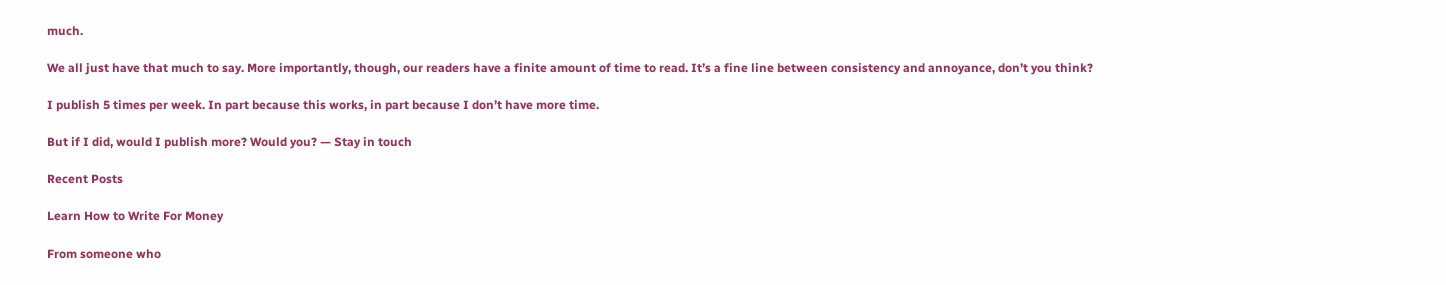much.

We all just have that much to say. More importantly, though, our readers have a finite amount of time to read. It’s a fine line between consistency and annoyance, don’t you think?

I publish 5 times per week. In part because this works, in part because I don’t have more time.

But if I did, would I publish more? Would you? — Stay in touch

Recent Posts

Learn How to Write For Money

From someone who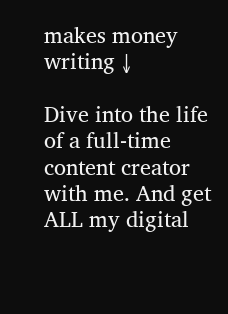makes money writing ↓

Dive into the life of a full-time content creator with me. And get ALL my digital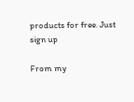products for free. Just sign up

From my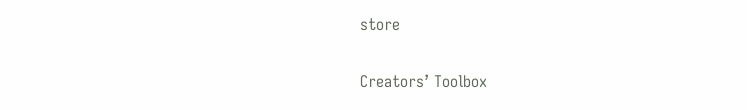store

Creators’ Toolbox